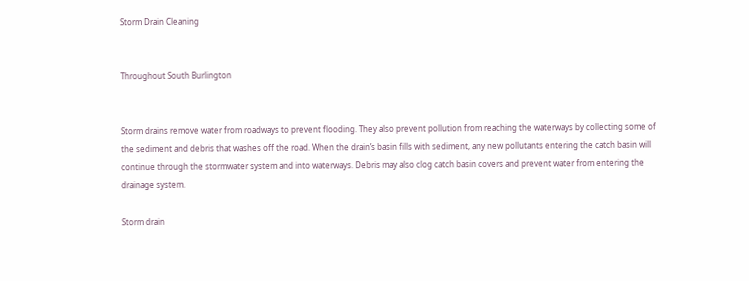Storm Drain Cleaning


Throughout South Burlington


Storm drains remove water from roadways to prevent flooding. They also prevent pollution from reaching the waterways by collecting some of the sediment and debris that washes off the road. When the drain’s basin fills with sediment, any new pollutants entering the catch basin will continue through the stormwater system and into waterways. Debris may also clog catch basin covers and prevent water from entering the drainage system.

Storm drain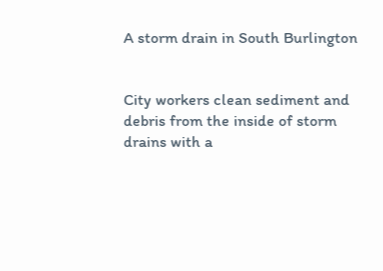A storm drain in South Burlington


City workers clean sediment and debris from the inside of storm drains with a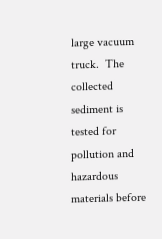large vacuum truck.  The collected sediment is tested for pollution and hazardous materials before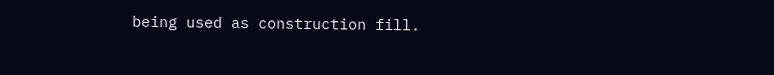being used as construction fill.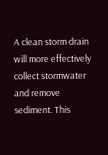A clean storm drain will more effectively collect stormwater and remove sediment. This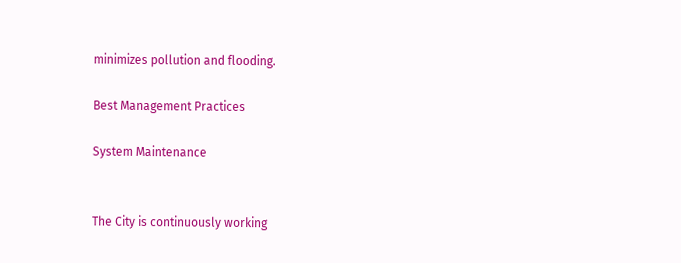minimizes pollution and flooding.

Best Management Practices

System Maintenance


The City is continuously working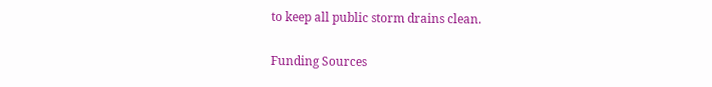to keep all public storm drains clean.

Funding Sources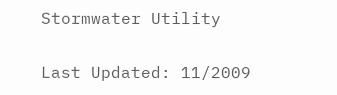Stormwater Utility

Last Updated: 11/2009